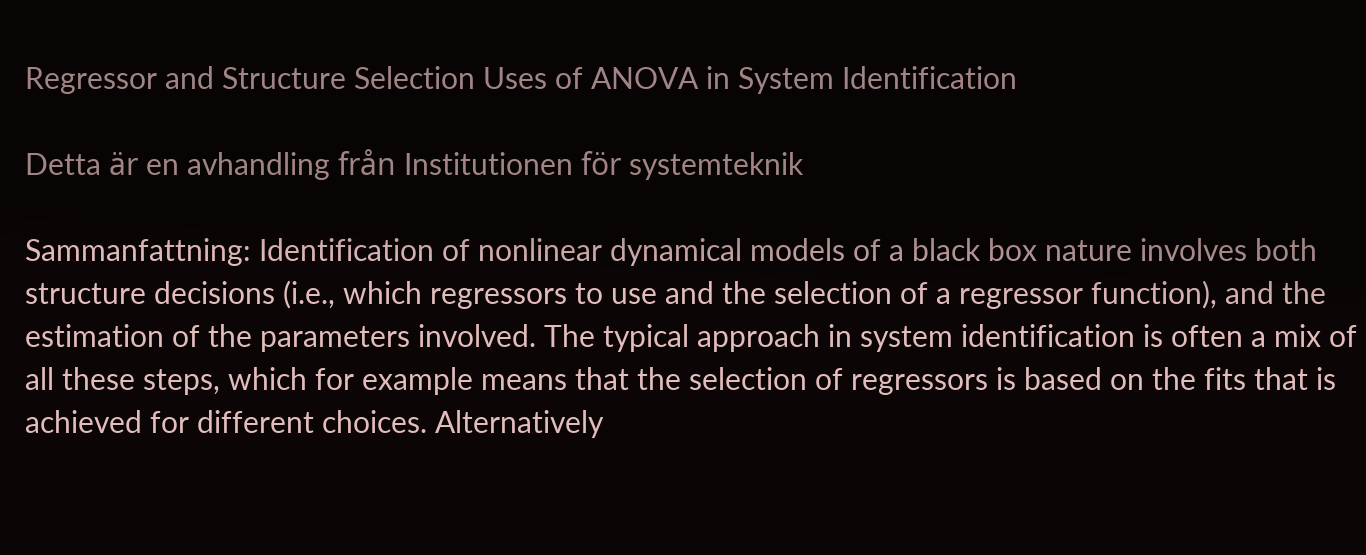Regressor and Structure Selection Uses of ANOVA in System Identification

Detta är en avhandling från Institutionen för systemteknik

Sammanfattning: Identification of nonlinear dynamical models of a black box nature involves both structure decisions (i.e., which regressors to use and the selection of a regressor function), and the estimation of the parameters involved. The typical approach in system identification is often a mix of all these steps, which for example means that the selection of regressors is based on the fits that is achieved for different choices. Alternatively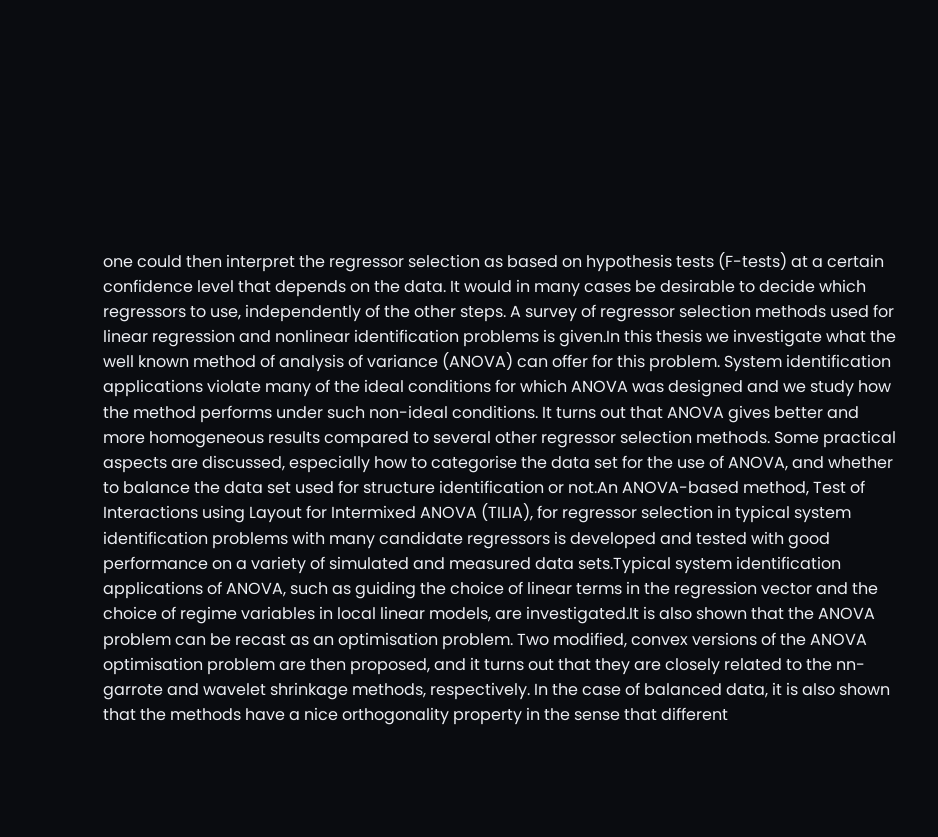one could then interpret the regressor selection as based on hypothesis tests (F-tests) at a certain confidence level that depends on the data. It would in many cases be desirable to decide which regressors to use, independently of the other steps. A survey of regressor selection methods used for linear regression and nonlinear identification problems is given.In this thesis we investigate what the well known method of analysis of variance (ANOVA) can offer for this problem. System identification applications violate many of the ideal conditions for which ANOVA was designed and we study how the method performs under such non-ideal conditions. It turns out that ANOVA gives better and more homogeneous results compared to several other regressor selection methods. Some practical aspects are discussed, especially how to categorise the data set for the use of ANOVA, and whether to balance the data set used for structure identification or not.An ANOVA-based method, Test of Interactions using Layout for Intermixed ANOVA (TILIA), for regressor selection in typical system identification problems with many candidate regressors is developed and tested with good performance on a variety of simulated and measured data sets.Typical system identification applications of ANOVA, such as guiding the choice of linear terms in the regression vector and the choice of regime variables in local linear models, are investigated.It is also shown that the ANOVA problem can be recast as an optimisation problem. Two modified, convex versions of the ANOVA optimisation problem are then proposed, and it turns out that they are closely related to the nn-garrote and wavelet shrinkage methods, respectively. In the case of balanced data, it is also shown that the methods have a nice orthogonality property in the sense that different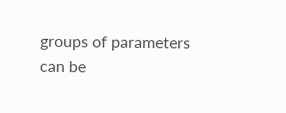groups of parameters can be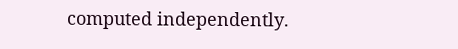computed independently.